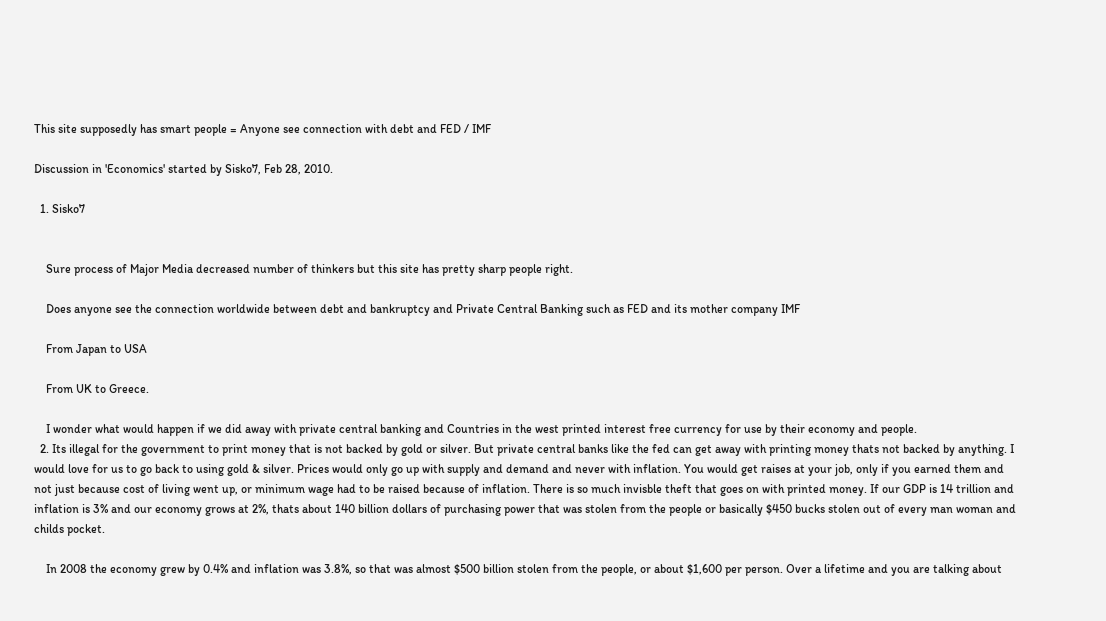This site supposedly has smart people = Anyone see connection with debt and FED / IMF

Discussion in 'Economics' started by Sisko7, Feb 28, 2010.

  1. Sisko7


    Sure process of Major Media decreased number of thinkers but this site has pretty sharp people right.

    Does anyone see the connection worldwide between debt and bankruptcy and Private Central Banking such as FED and its mother company IMF

    From Japan to USA

    From UK to Greece.

    I wonder what would happen if we did away with private central banking and Countries in the west printed interest free currency for use by their economy and people.
  2. Its illegal for the government to print money that is not backed by gold or silver. But private central banks like the fed can get away with printing money thats not backed by anything. I would love for us to go back to using gold & silver. Prices would only go up with supply and demand and never with inflation. You would get raises at your job, only if you earned them and not just because cost of living went up, or minimum wage had to be raised because of inflation. There is so much invisble theft that goes on with printed money. If our GDP is 14 trillion and inflation is 3% and our economy grows at 2%, thats about 140 billion dollars of purchasing power that was stolen from the people or basically $450 bucks stolen out of every man woman and childs pocket.

    In 2008 the economy grew by 0.4% and inflation was 3.8%, so that was almost $500 billion stolen from the people, or about $1,600 per person. Over a lifetime and you are talking about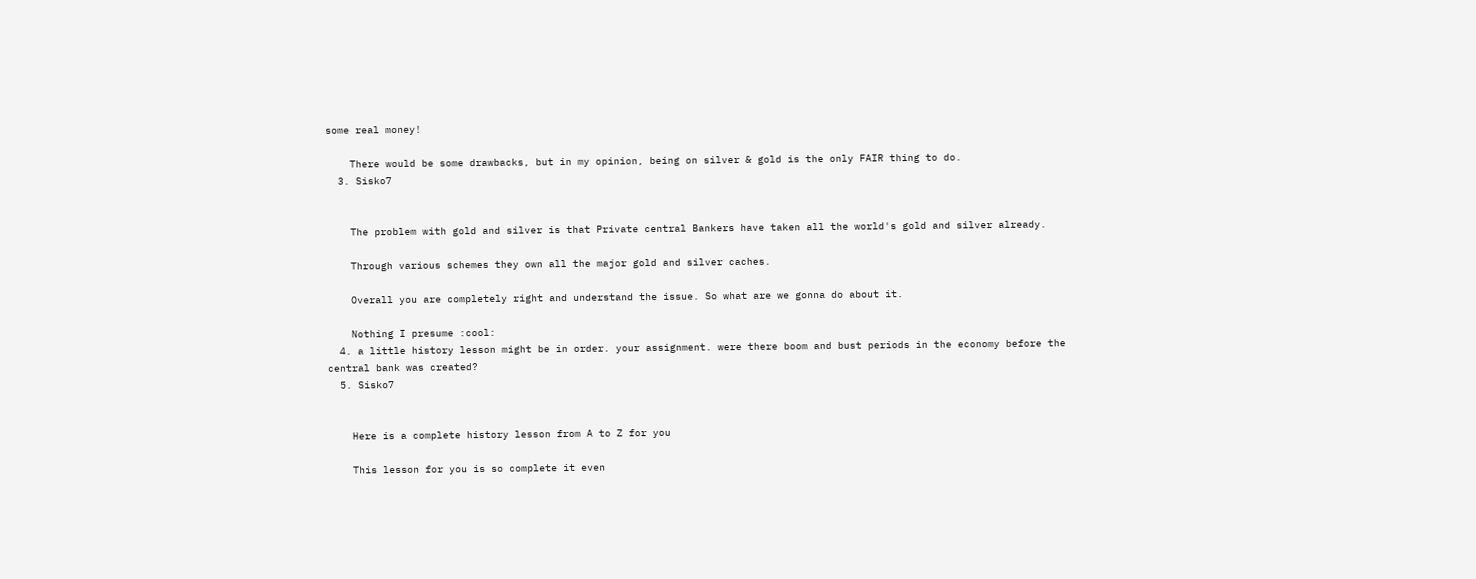some real money!

    There would be some drawbacks, but in my opinion, being on silver & gold is the only FAIR thing to do.
  3. Sisko7


    The problem with gold and silver is that Private central Bankers have taken all the world's gold and silver already.

    Through various schemes they own all the major gold and silver caches.

    Overall you are completely right and understand the issue. So what are we gonna do about it.

    Nothing I presume :cool:
  4. a little history lesson might be in order. your assignment. were there boom and bust periods in the economy before the central bank was created?
  5. Sisko7


    Here is a complete history lesson from A to Z for you

    This lesson for you is so complete it even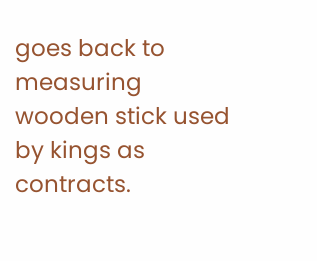goes back to measuring wooden stick used by kings as contracts.